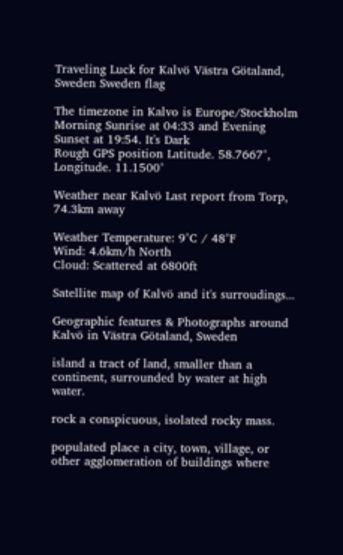Traveling Luck for Kalvö Västra Götaland, Sweden Sweden flag

The timezone in Kalvo is Europe/Stockholm
Morning Sunrise at 04:33 and Evening Sunset at 19:54. It's Dark
Rough GPS position Latitude. 58.7667°, Longitude. 11.1500°

Weather near Kalvö Last report from Torp, 74.3km away

Weather Temperature: 9°C / 48°F
Wind: 4.6km/h North
Cloud: Scattered at 6800ft

Satellite map of Kalvö and it's surroudings...

Geographic features & Photographs around Kalvö in Västra Götaland, Sweden

island a tract of land, smaller than a continent, surrounded by water at high water.

rock a conspicuous, isolated rocky mass.

populated place a city, town, village, or other agglomeration of buildings where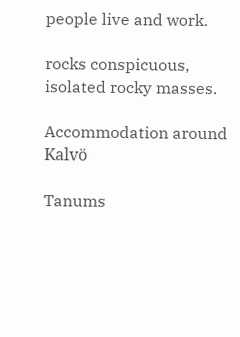people live and work.

rocks conspicuous, isolated rocky masses.

Accommodation around Kalvö

Tanums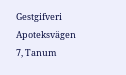Gestgifveri Apoteksvägen 7, Tanum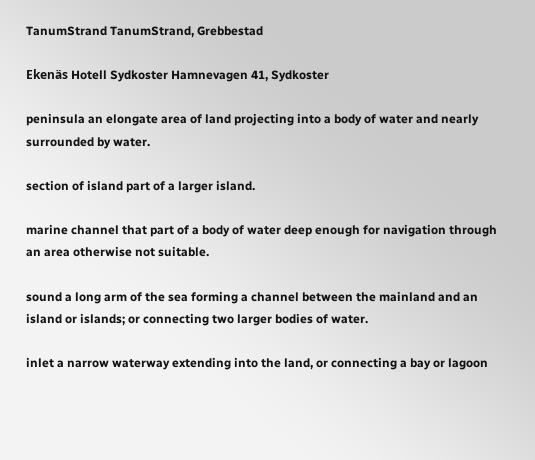TanumStrand TanumStrand, Grebbestad

Ekenäs Hotell Sydkoster Hamnevagen 41, Sydkoster

peninsula an elongate area of land projecting into a body of water and nearly surrounded by water.

section of island part of a larger island.

marine channel that part of a body of water deep enough for navigation through an area otherwise not suitable.

sound a long arm of the sea forming a channel between the mainland and an island or islands; or connecting two larger bodies of water.

inlet a narrow waterway extending into the land, or connecting a bay or lagoon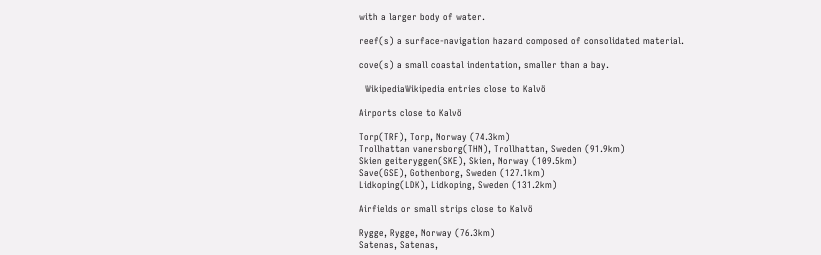with a larger body of water.

reef(s) a surface-navigation hazard composed of consolidated material.

cove(s) a small coastal indentation, smaller than a bay.

  WikipediaWikipedia entries close to Kalvö

Airports close to Kalvö

Torp(TRF), Torp, Norway (74.3km)
Trollhattan vanersborg(THN), Trollhattan, Sweden (91.9km)
Skien geiteryggen(SKE), Skien, Norway (109.5km)
Save(GSE), Gothenborg, Sweden (127.1km)
Lidkoping(LDK), Lidkoping, Sweden (131.2km)

Airfields or small strips close to Kalvö

Rygge, Rygge, Norway (76.3km)
Satenas, Satenas,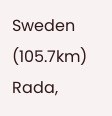Sweden (105.7km)
Rada,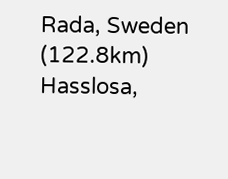Rada, Sweden (122.8km)
Hasslosa,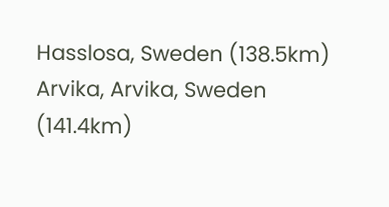Hasslosa, Sweden (138.5km)
Arvika, Arvika, Sweden (141.4km)